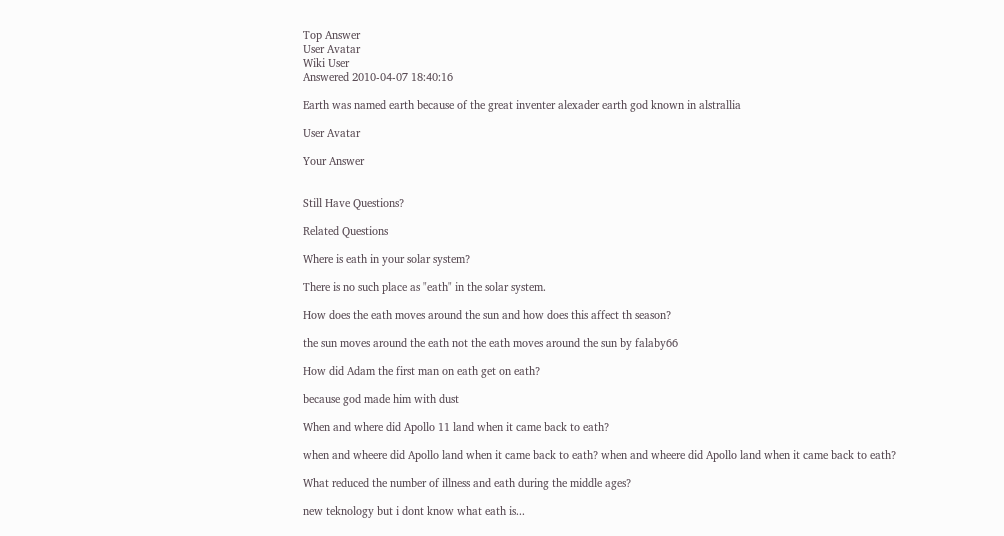Top Answer
User Avatar
Wiki User
Answered 2010-04-07 18:40:16

Earth was named earth because of the great inventer alexader earth god known in alstrallia

User Avatar

Your Answer


Still Have Questions?

Related Questions

Where is eath in your solar system?

There is no such place as "eath" in the solar system.

How does the eath moves around the sun and how does this affect th season?

the sun moves around the eath not the eath moves around the sun by falaby66

How did Adam the first man on eath get on eath?

because god made him with dust

When and where did Apollo 11 land when it came back to eath?

when and wheere did Apollo land when it came back to eath? when and wheere did Apollo land when it came back to eath?

What reduced the number of illness and eath during the middle ages?

new teknology but i dont know what eath is...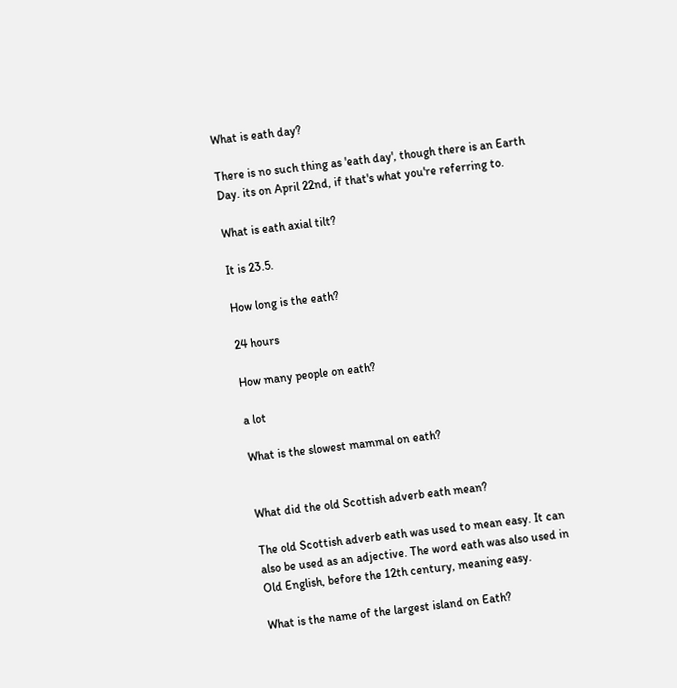What is eath day?

There is no such thing as 'eath day', though there is an Earth Day. its on April 22nd, if that's what you're referring to.

What is eath axial tilt?

It is 23.5.

How long is the eath?

24 hours

How many people on eath?

a lot

What is the slowest mammal on eath?


What did the old Scottish adverb eath mean?

The old Scottish adverb eath was used to mean easy. It can also be used as an adjective. The word eath was also used in Old English, before the 12th century, meaning easy.

What is the name of the largest island on Eath?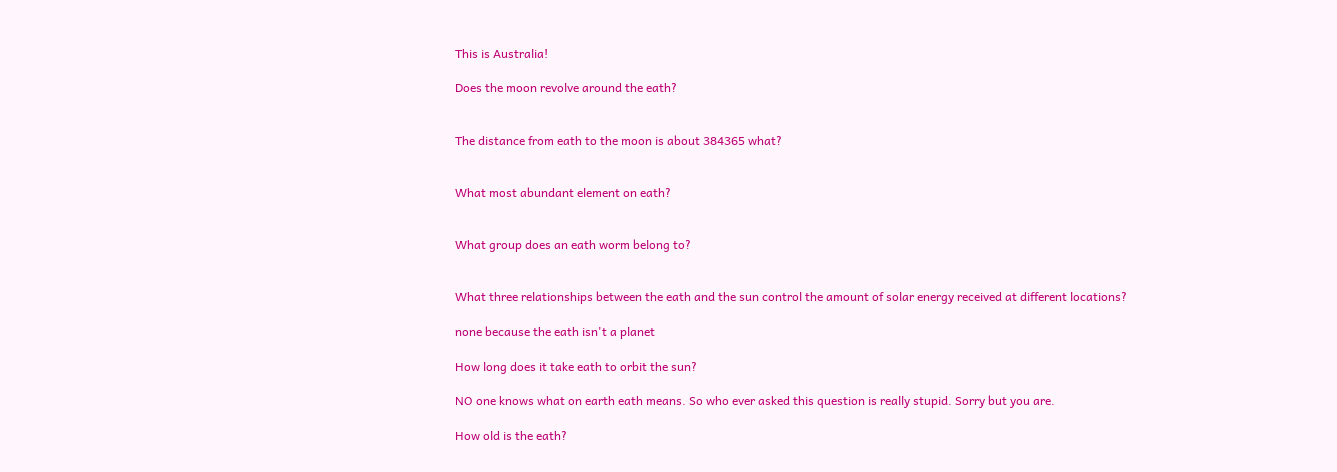This is Australia!

Does the moon revolve around the eath?


The distance from eath to the moon is about 384365 what?


What most abundant element on eath?


What group does an eath worm belong to?


What three relationships between the eath and the sun control the amount of solar energy received at different locations?

none because the eath isn't a planet

How long does it take eath to orbit the sun?

NO one knows what on earth eath means. So who ever asked this question is really stupid. Sorry but you are.

How old is the eath?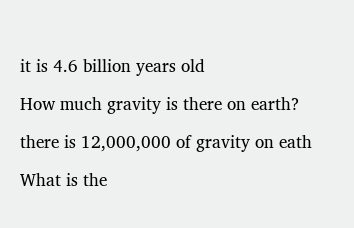it is 4.6 billion years old

How much gravity is there on earth?

there is 12,000,000 of gravity on eath

What is the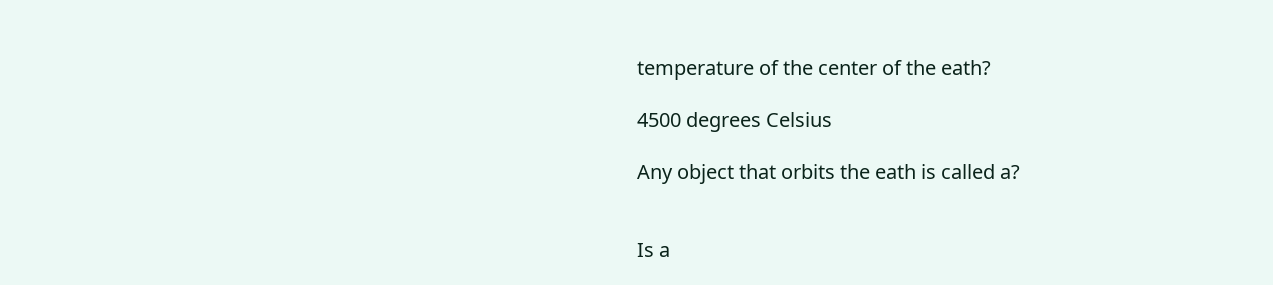temperature of the center of the eath?

4500 degrees Celsius

Any object that orbits the eath is called a?


Is a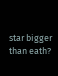star bigger than eath?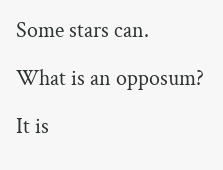Some stars can.

What is an opposum?

It is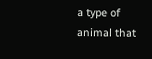a type of animal that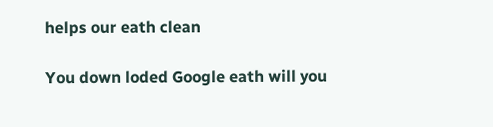helps our eath clean

You down loded Google eath will you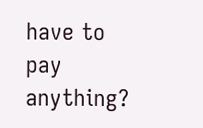have to pay anything?